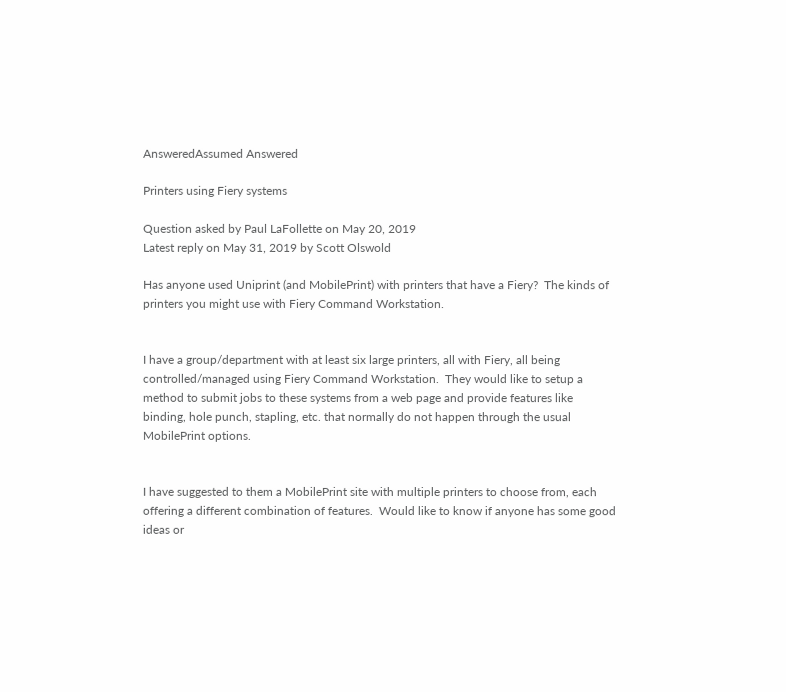AnsweredAssumed Answered

Printers using Fiery systems

Question asked by Paul LaFollette on May 20, 2019
Latest reply on May 31, 2019 by Scott Olswold

Has anyone used Uniprint (and MobilePrint) with printers that have a Fiery?  The kinds of printers you might use with Fiery Command Workstation.


I have a group/department with at least six large printers, all with Fiery, all being controlled/managed using Fiery Command Workstation.  They would like to setup a method to submit jobs to these systems from a web page and provide features like binding, hole punch, stapling, etc. that normally do not happen through the usual MobilePrint options.


I have suggested to them a MobilePrint site with multiple printers to choose from, each offering a different combination of features.  Would like to know if anyone has some good ideas or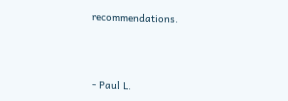recommendations.



- Paul L.